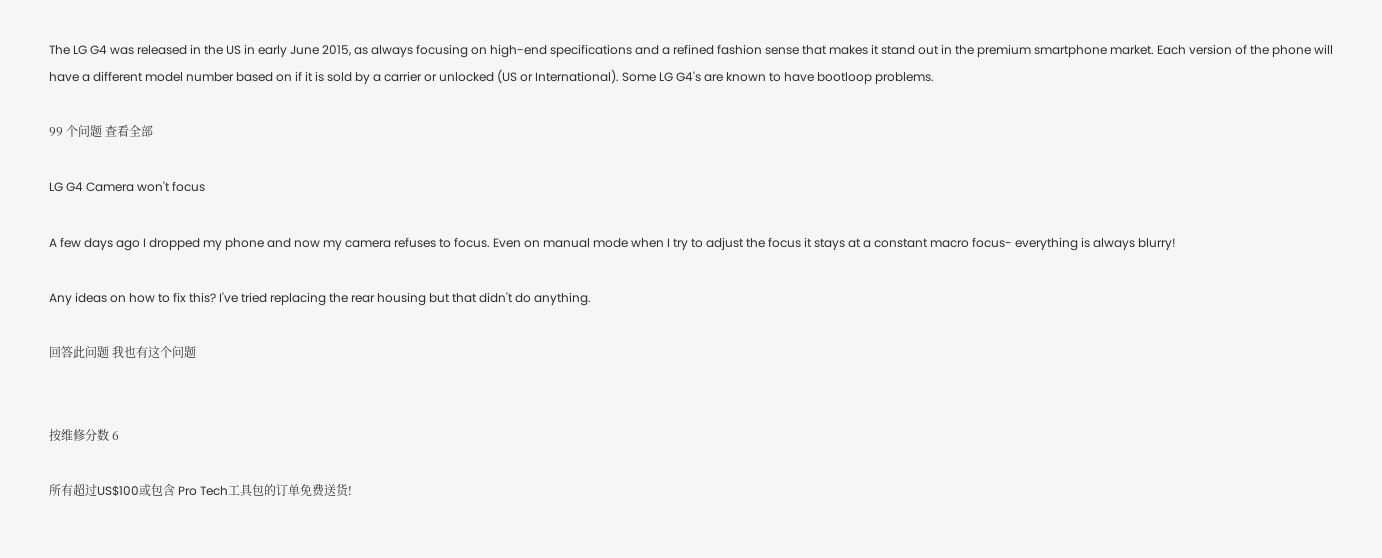The LG G4 was released in the US in early June 2015, as always focusing on high-end specifications and a refined fashion sense that makes it stand out in the premium smartphone market. Each version of the phone will have a different model number based on if it is sold by a carrier or unlocked (US or International). Some LG G4's are known to have bootloop problems.

99 个问题 查看全部

LG G4 Camera won't focus

A few days ago I dropped my phone and now my camera refuses to focus. Even on manual mode when I try to adjust the focus it stays at a constant macro focus- everything is always blurry!

Any ideas on how to fix this? I've tried replacing the rear housing but that didn't do anything.

回答此问题 我也有这个问题


按维修分数 6

所有超过US$100或包含 Pro Tech工具包的订单免费送货!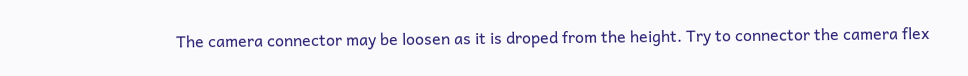The camera connector may be loosen as it is droped from the height. Try to connector the camera flex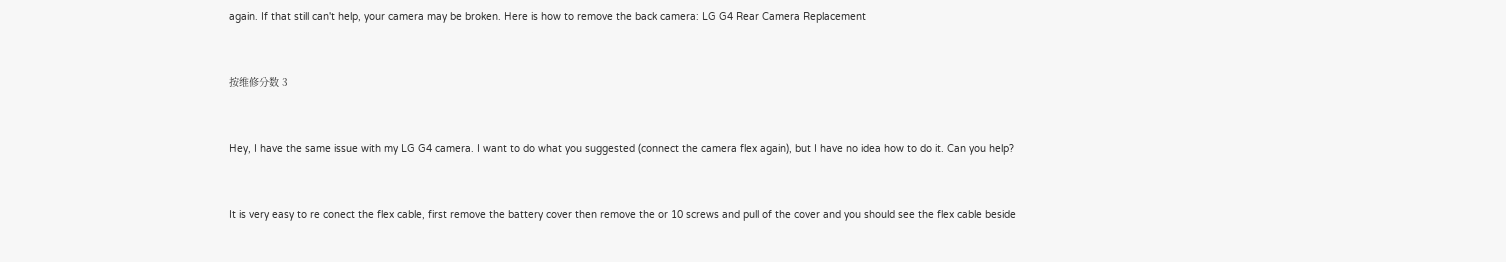again. If that still can't help, your camera may be broken. Here is how to remove the back camera: LG G4 Rear Camera Replacement


按维修分数 3


Hey, I have the same issue with my LG G4 camera. I want to do what you suggested (connect the camera flex again), but I have no idea how to do it. Can you help?


It is very easy to re conect the flex cable, first remove the battery cover then remove the or 10 screws and pull of the cover and you should see the flex cable beside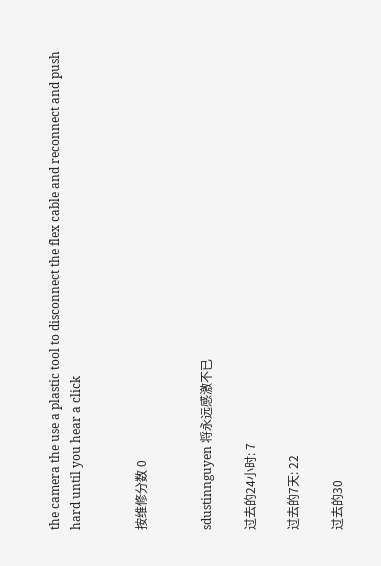the camera the use a plastic tool to disconnect the flex cable and reconnect and push hard until you hear a click


按维修分数 0


sdustinnguyen 将永远感激不已

过去的24小时: 7

过去的7天: 22

过去的30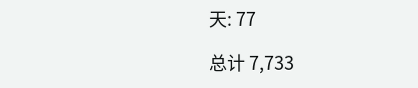天: 77

总计 7,733